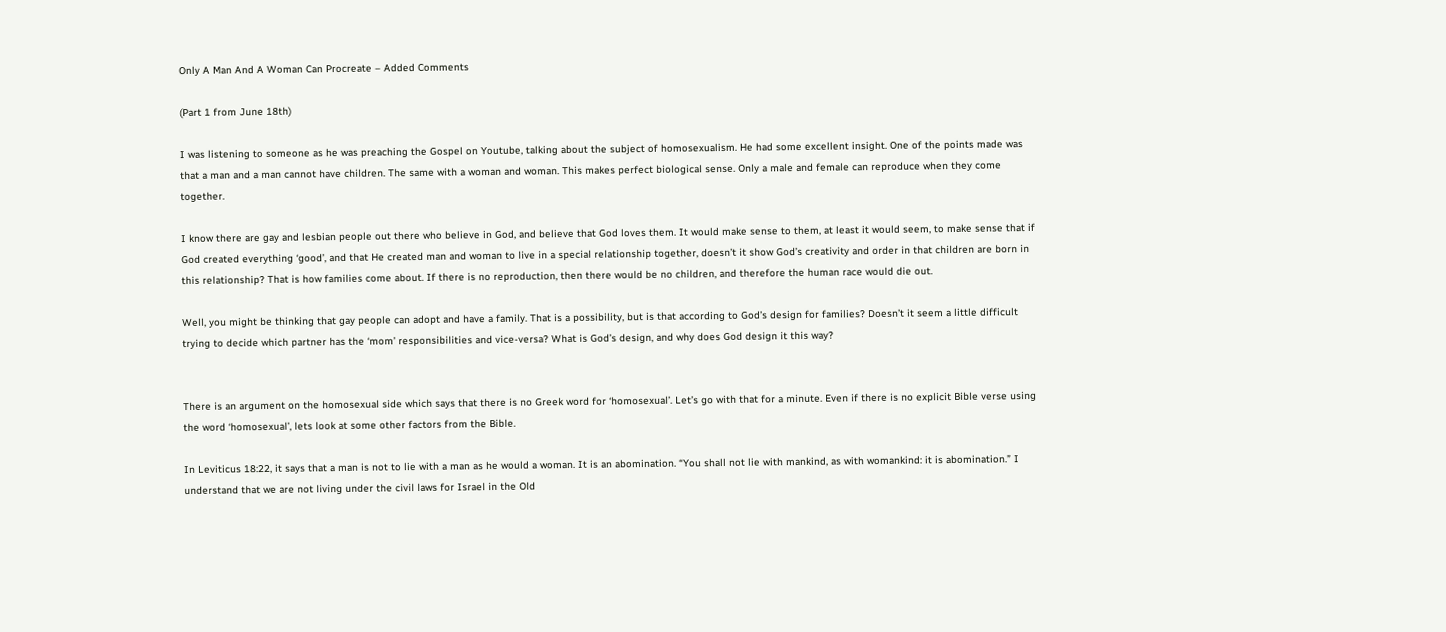Only A Man And A Woman Can Procreate – Added Comments

(Part 1 from June 18th)

I was listening to someone as he was preaching the Gospel on Youtube, talking about the subject of homosexualism. He had some excellent insight. One of the points made was that a man and a man cannot have children. The same with a woman and woman. This makes perfect biological sense. Only a male and female can reproduce when they come together.

I know there are gay and lesbian people out there who believe in God, and believe that God loves them. It would make sense to them, at least it would seem, to make sense that if God created everything ‘good’, and that He created man and woman to live in a special relationship together, doesn’t it show God’s creativity and order in that children are born in this relationship? That is how families come about. If there is no reproduction, then there would be no children, and therefore the human race would die out.

Well, you might be thinking that gay people can adopt and have a family. That is a possibility, but is that according to God’s design for families? Doesn’t it seem a little difficult trying to decide which partner has the ‘mom’ responsibilities and vice-versa? What is God’s design, and why does God design it this way?


There is an argument on the homosexual side which says that there is no Greek word for ‘homosexual’. Let’s go with that for a minute. Even if there is no explicit Bible verse using the word ‘homosexual’, lets look at some other factors from the Bible.

In Leviticus 18:22, it says that a man is not to lie with a man as he would a woman. It is an abomination. “You shall not lie with mankind, as with womankind: it is abomination.” I understand that we are not living under the civil laws for Israel in the Old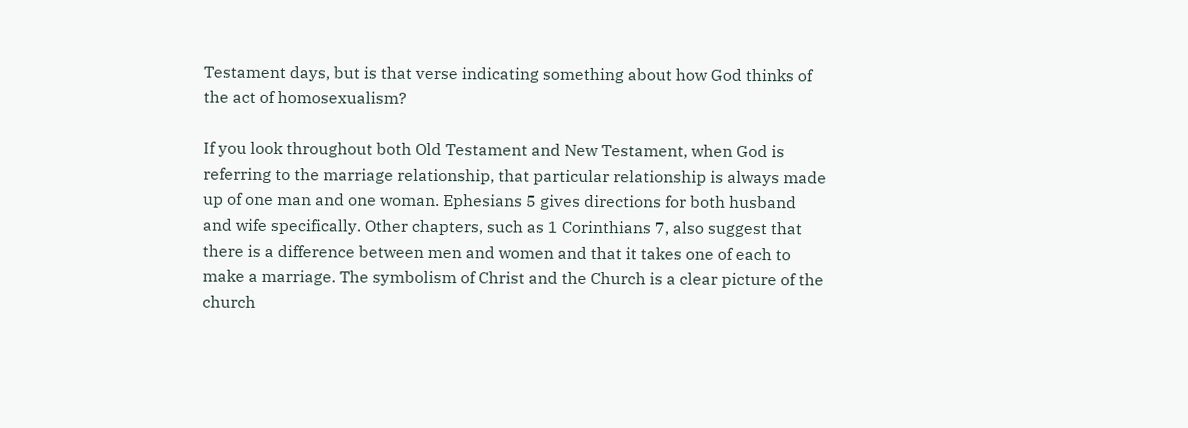Testament days, but is that verse indicating something about how God thinks of the act of homosexualism?

If you look throughout both Old Testament and New Testament, when God is referring to the marriage relationship, that particular relationship is always made up of one man and one woman. Ephesians 5 gives directions for both husband and wife specifically. Other chapters, such as 1 Corinthians 7, also suggest that there is a difference between men and women and that it takes one of each to make a marriage. The symbolism of Christ and the Church is a clear picture of the church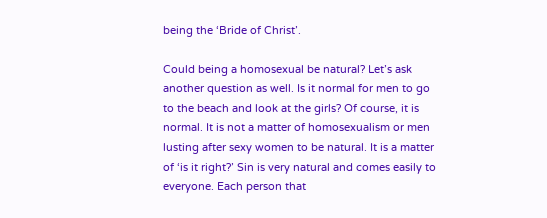being the ‘Bride of Christ’.

Could being a homosexual be natural? Let’s ask another question as well. Is it normal for men to go to the beach and look at the girls? Of course, it is normal. It is not a matter of homosexualism or men lusting after sexy women to be natural. It is a matter of ‘is it right?’ Sin is very natural and comes easily to everyone. Each person that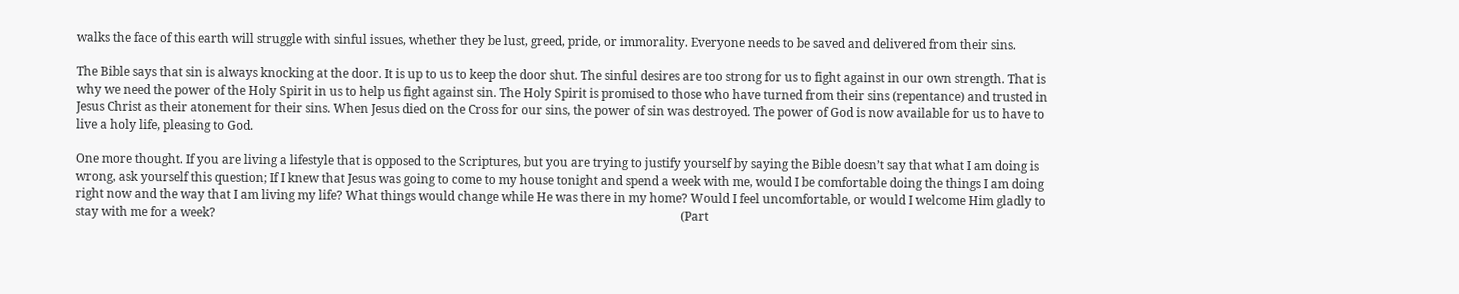walks the face of this earth will struggle with sinful issues, whether they be lust, greed, pride, or immorality. Everyone needs to be saved and delivered from their sins.

The Bible says that sin is always knocking at the door. It is up to us to keep the door shut. The sinful desires are too strong for us to fight against in our own strength. That is why we need the power of the Holy Spirit in us to help us fight against sin. The Holy Spirit is promised to those who have turned from their sins (repentance) and trusted in Jesus Christ as their atonement for their sins. When Jesus died on the Cross for our sins, the power of sin was destroyed. The power of God is now available for us to have to live a holy life, pleasing to God.

One more thought. If you are living a lifestyle that is opposed to the Scriptures, but you are trying to justify yourself by saying the Bible doesn’t say that what I am doing is wrong, ask yourself this question; If I knew that Jesus was going to come to my house tonight and spend a week with me, would I be comfortable doing the things I am doing right now and the way that I am living my life? What things would change while He was there in my home? Would I feel uncomfortable, or would I welcome Him gladly to stay with me for a week?                                                                                                                                                           (Part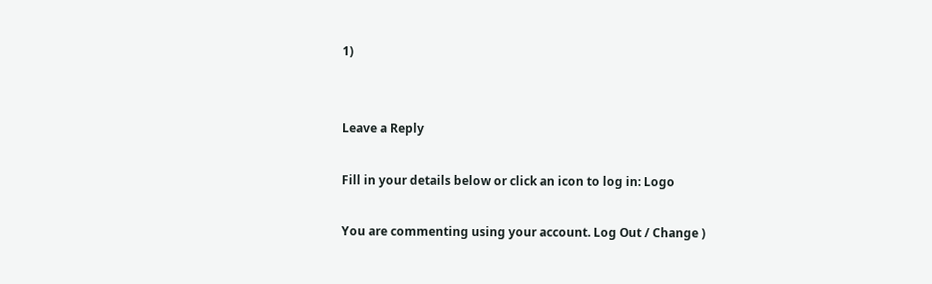1)


Leave a Reply

Fill in your details below or click an icon to log in: Logo

You are commenting using your account. Log Out / Change )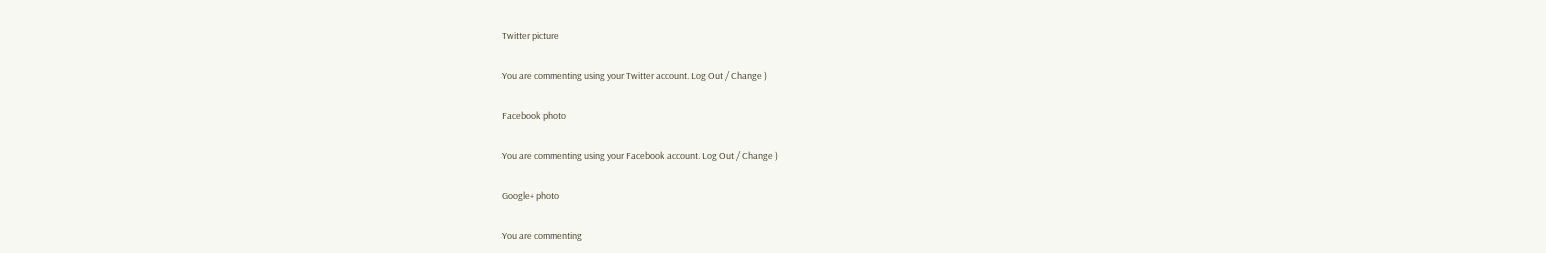Twitter picture

You are commenting using your Twitter account. Log Out / Change )

Facebook photo

You are commenting using your Facebook account. Log Out / Change )

Google+ photo

You are commenting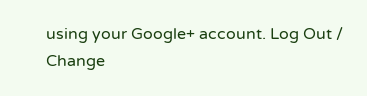using your Google+ account. Log Out / Change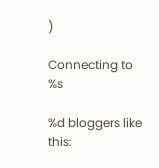)

Connecting to %s

%d bloggers like this: